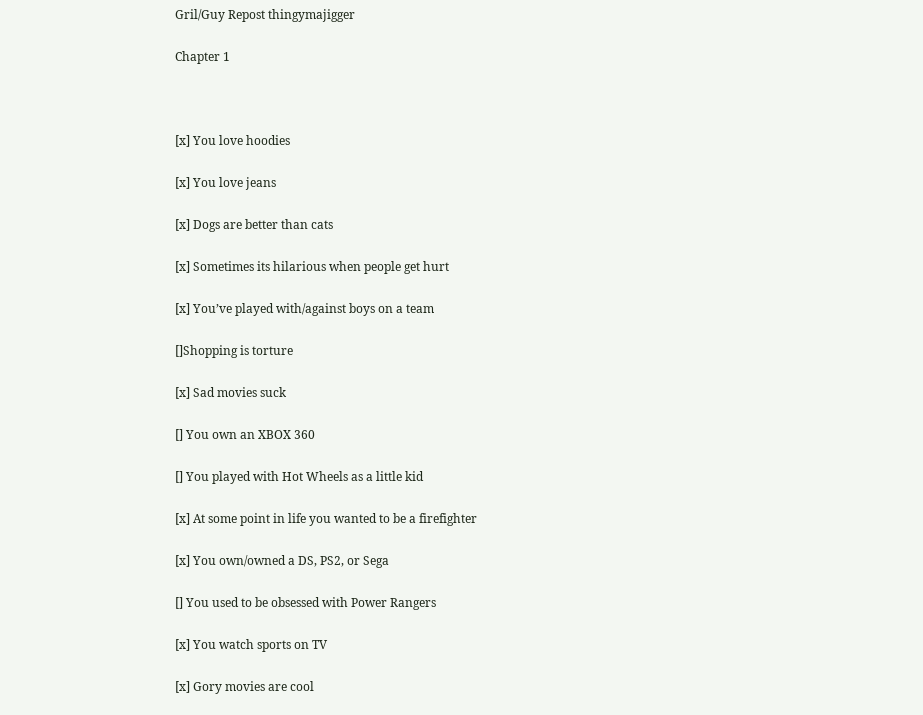Gril/Guy Repost thingymajigger

Chapter 1



[x] You love hoodies

[x] You love jeans

[x] Dogs are better than cats

[x] Sometimes its hilarious when people get hurt

[x] You’ve played with/against boys on a team

[]Shopping is torture

[x] Sad movies suck

[] You own an XBOX 360

[] You played with Hot Wheels as a little kid

[x] At some point in life you wanted to be a firefighter

[x] You own/owned a DS, PS2, or Sega

[] You used to be obsessed with Power Rangers

[x] You watch sports on TV

[x] Gory movies are cool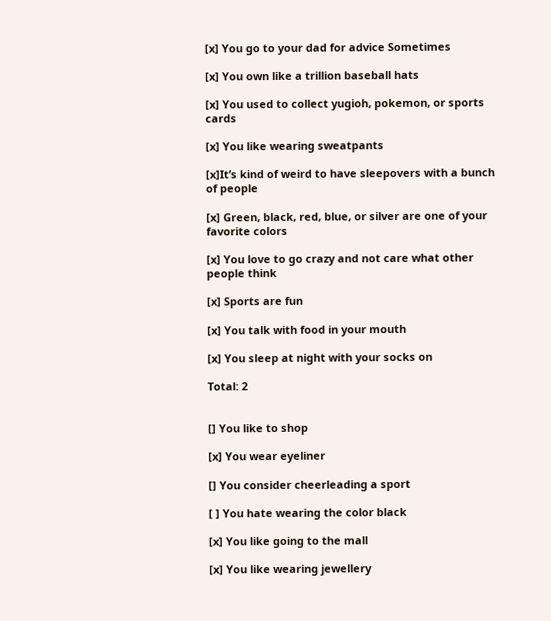[x] You go to your dad for advice Sometimes

[x] You own like a trillion baseball hats

[x] You used to collect yugioh, pokemon, or sports cards

[x] You like wearing sweatpants

[x]It’s kind of weird to have sleepovers with a bunch of people

[x] Green, black, red, blue, or silver are one of your favorite colors

[x] You love to go crazy and not care what other people think

[x] Sports are fun

[x] You talk with food in your mouth

[x] You sleep at night with your socks on

Total: 2


[] You like to shop

[x] You wear eyeliner

[] You consider cheerleading a sport

[ ] You hate wearing the color black

[x] You like going to the mall

[x] You like wearing jewellery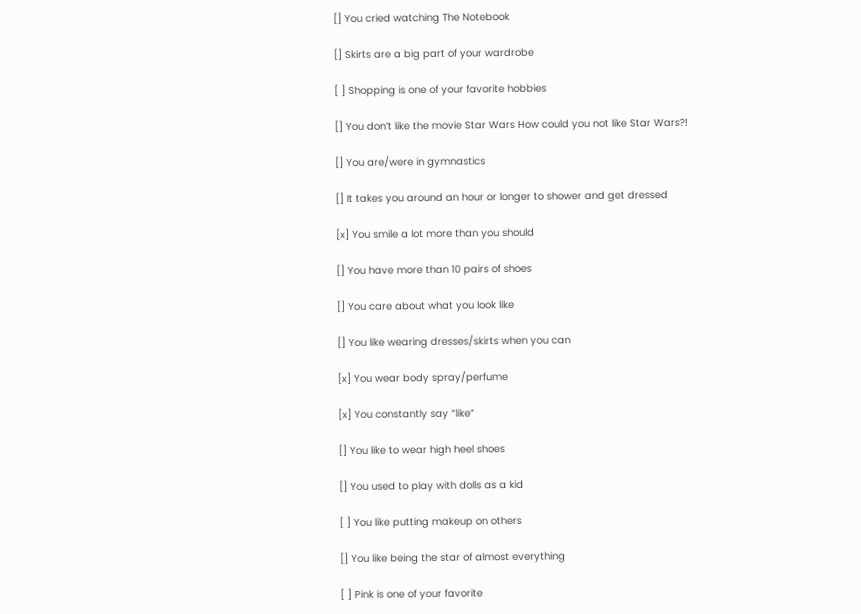[] You cried watching The Notebook

[] Skirts are a big part of your wardrobe

[ ] Shopping is one of your favorite hobbies

[] You don’t like the movie Star Wars How could you not like Star Wars?!

[] You are/were in gymnastics

[] It takes you around an hour or longer to shower and get dressed

[x] You smile a lot more than you should

[] You have more than 10 pairs of shoes

[] You care about what you look like

[] You like wearing dresses/skirts when you can

[x] You wear body spray/perfume

[x] You constantly say “like”

[] You like to wear high heel shoes

[] You used to play with dolls as a kid

[ ] You like putting makeup on others

[] You like being the star of almost everything

[ ] Pink is one of your favorite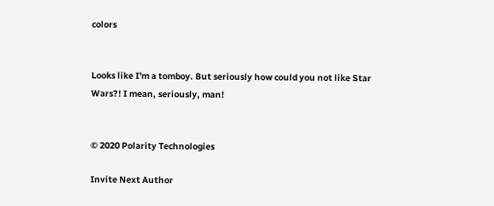colors


Looks like I'm a tomboy. But seriously how could you not like Star Wars?! I mean, seriously, man!


© 2020 Polarity Technologies

Invite Next Author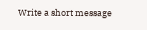Write a short message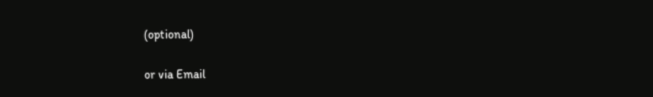(optional)

or via Email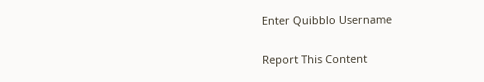Enter Quibblo Username


Report This Content